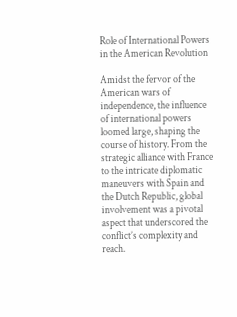Role of International Powers in the American Revolution

Amidst the fervor of the American wars of independence, the influence of international powers loomed large, shaping the course of history. From the strategic alliance with France to the intricate diplomatic maneuvers with Spain and the Dutch Republic, global involvement was a pivotal aspect that underscored the conflict’s complexity and reach.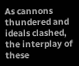As cannons thundered and ideals clashed, the interplay of these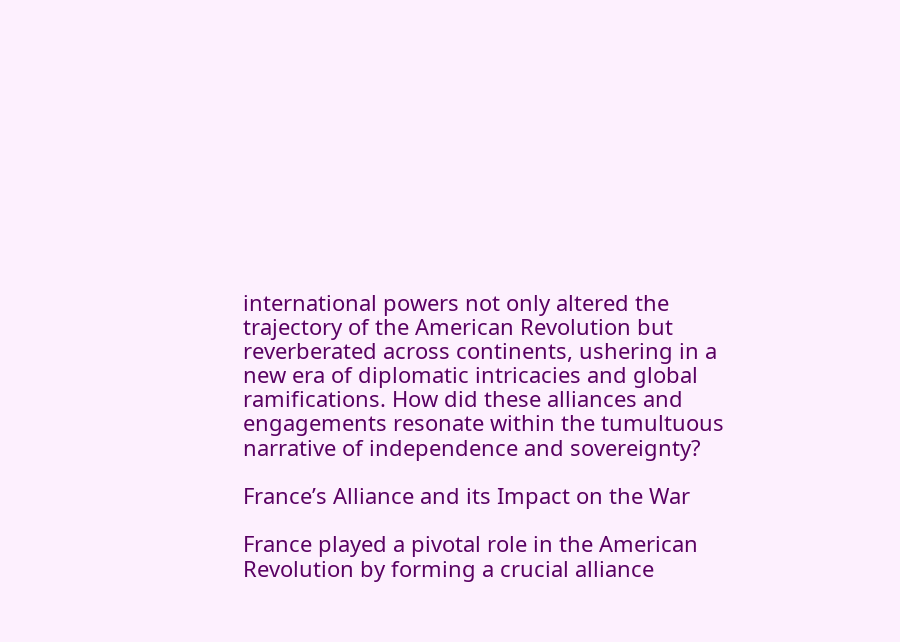international powers not only altered the trajectory of the American Revolution but reverberated across continents, ushering in a new era of diplomatic intricacies and global ramifications. How did these alliances and engagements resonate within the tumultuous narrative of independence and sovereignty?

France’s Alliance and its Impact on the War

France played a pivotal role in the American Revolution by forming a crucial alliance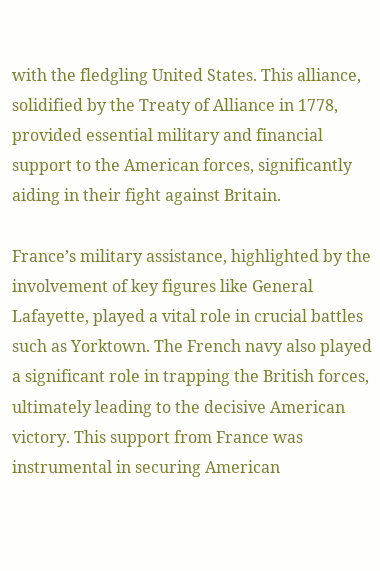with the fledgling United States. This alliance, solidified by the Treaty of Alliance in 1778, provided essential military and financial support to the American forces, significantly aiding in their fight against Britain.

France’s military assistance, highlighted by the involvement of key figures like General Lafayette, played a vital role in crucial battles such as Yorktown. The French navy also played a significant role in trapping the British forces, ultimately leading to the decisive American victory. This support from France was instrumental in securing American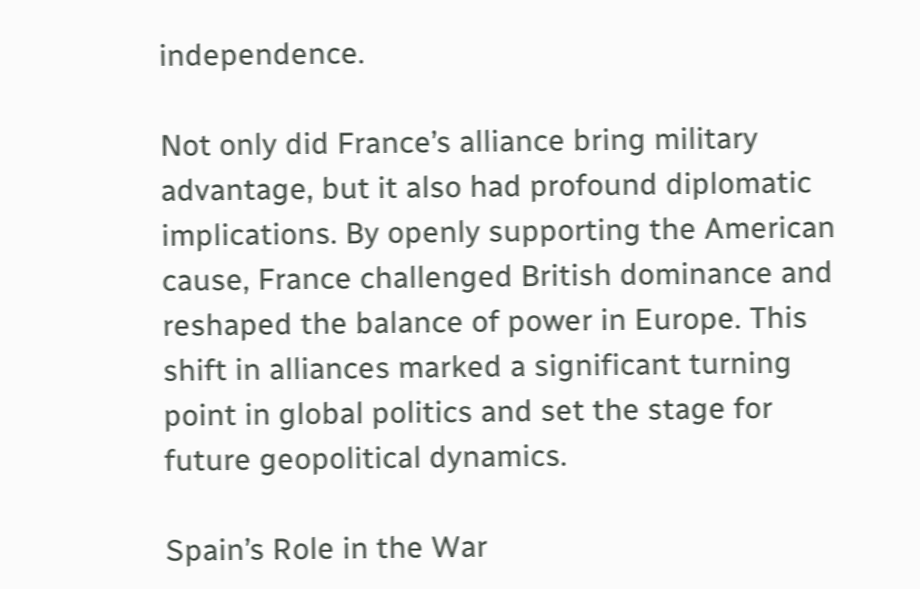independence.

Not only did France’s alliance bring military advantage, but it also had profound diplomatic implications. By openly supporting the American cause, France challenged British dominance and reshaped the balance of power in Europe. This shift in alliances marked a significant turning point in global politics and set the stage for future geopolitical dynamics.

Spain’s Role in the War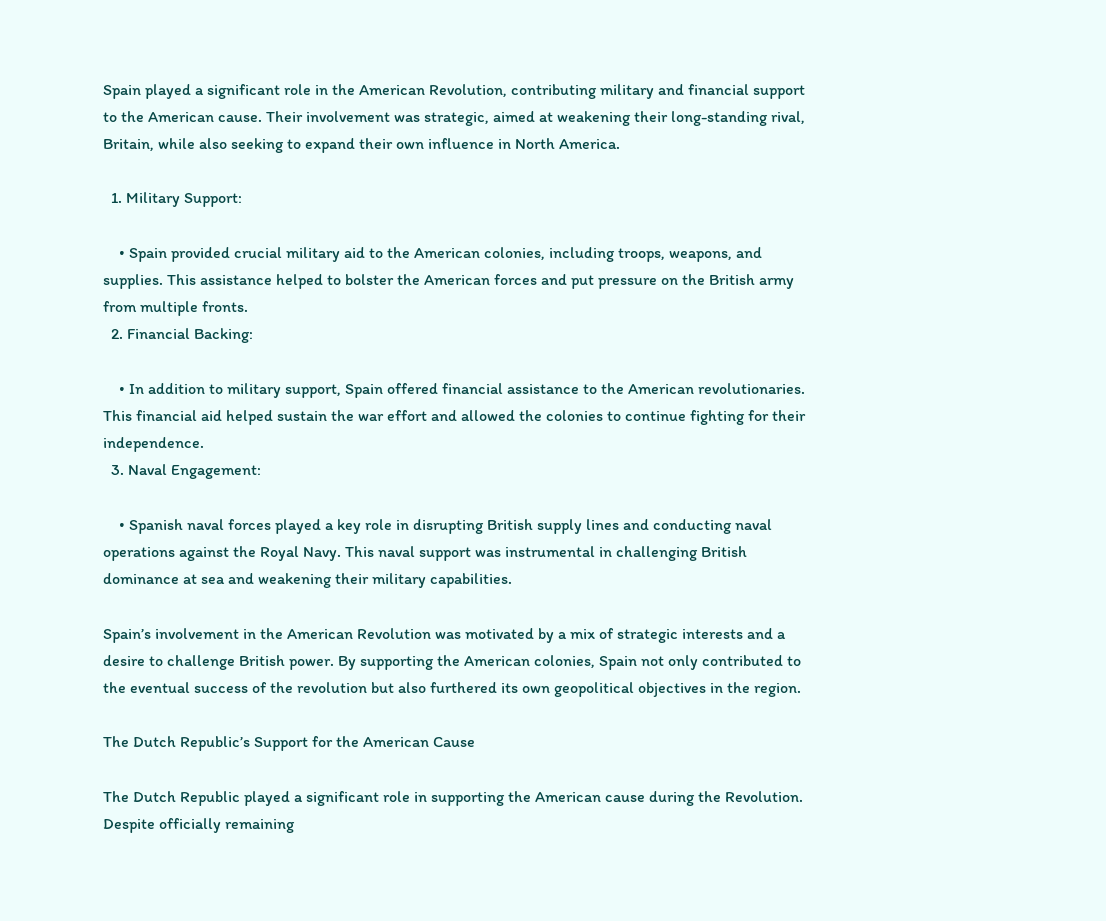Spain played a significant role in the American Revolution, contributing military and financial support to the American cause. Their involvement was strategic, aimed at weakening their long-standing rival, Britain, while also seeking to expand their own influence in North America.

  1. Military Support:

    • Spain provided crucial military aid to the American colonies, including troops, weapons, and supplies. This assistance helped to bolster the American forces and put pressure on the British army from multiple fronts.
  2. Financial Backing:

    • In addition to military support, Spain offered financial assistance to the American revolutionaries. This financial aid helped sustain the war effort and allowed the colonies to continue fighting for their independence.
  3. Naval Engagement:

    • Spanish naval forces played a key role in disrupting British supply lines and conducting naval operations against the Royal Navy. This naval support was instrumental in challenging British dominance at sea and weakening their military capabilities.

Spain’s involvement in the American Revolution was motivated by a mix of strategic interests and a desire to challenge British power. By supporting the American colonies, Spain not only contributed to the eventual success of the revolution but also furthered its own geopolitical objectives in the region.

The Dutch Republic’s Support for the American Cause

The Dutch Republic played a significant role in supporting the American cause during the Revolution. Despite officially remaining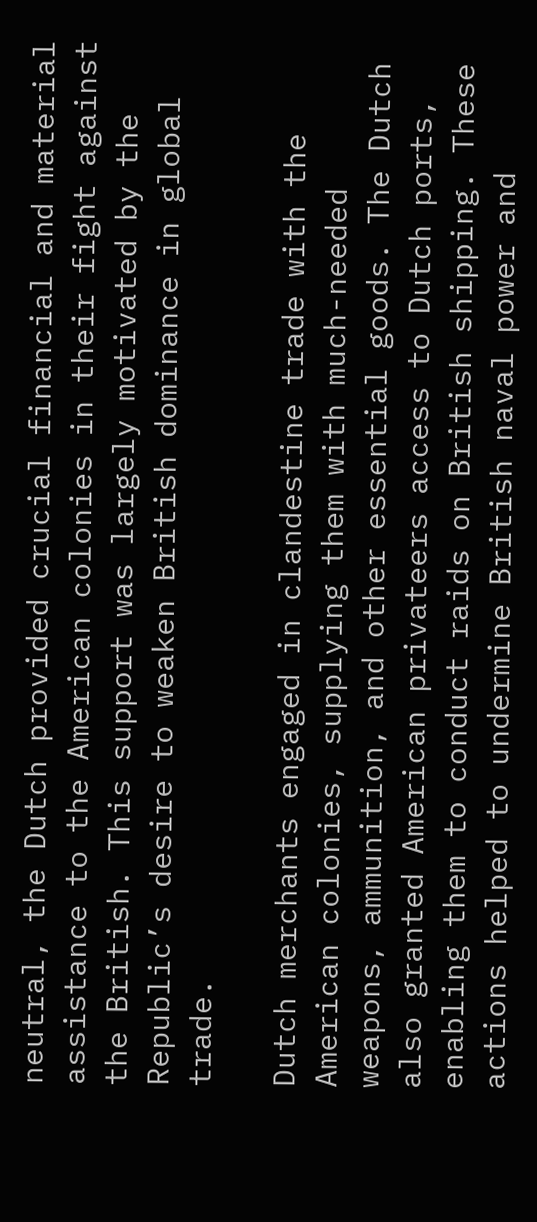neutral, the Dutch provided crucial financial and material assistance to the American colonies in their fight against the British. This support was largely motivated by the Republic’s desire to weaken British dominance in global trade.

Dutch merchants engaged in clandestine trade with the American colonies, supplying them with much-needed weapons, ammunition, and other essential goods. The Dutch also granted American privateers access to Dutch ports, enabling them to conduct raids on British shipping. These actions helped to undermine British naval power and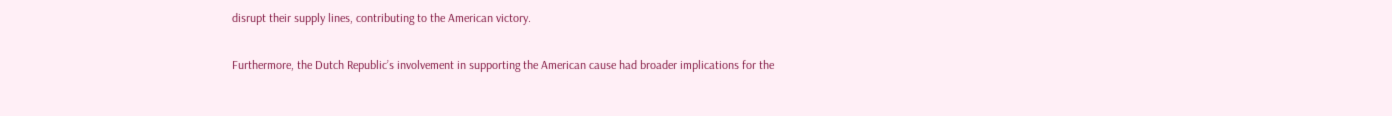disrupt their supply lines, contributing to the American victory.

Furthermore, the Dutch Republic’s involvement in supporting the American cause had broader implications for the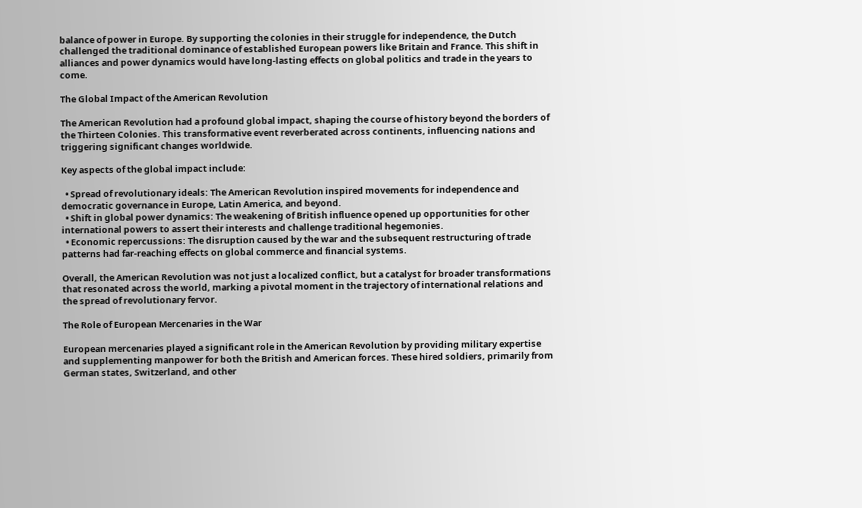balance of power in Europe. By supporting the colonies in their struggle for independence, the Dutch challenged the traditional dominance of established European powers like Britain and France. This shift in alliances and power dynamics would have long-lasting effects on global politics and trade in the years to come.

The Global Impact of the American Revolution

The American Revolution had a profound global impact, shaping the course of history beyond the borders of the Thirteen Colonies. This transformative event reverberated across continents, influencing nations and triggering significant changes worldwide.

Key aspects of the global impact include:

  • Spread of revolutionary ideals: The American Revolution inspired movements for independence and democratic governance in Europe, Latin America, and beyond.
  • Shift in global power dynamics: The weakening of British influence opened up opportunities for other international powers to assert their interests and challenge traditional hegemonies.
  • Economic repercussions: The disruption caused by the war and the subsequent restructuring of trade patterns had far-reaching effects on global commerce and financial systems.

Overall, the American Revolution was not just a localized conflict, but a catalyst for broader transformations that resonated across the world, marking a pivotal moment in the trajectory of international relations and the spread of revolutionary fervor.

The Role of European Mercenaries in the War

European mercenaries played a significant role in the American Revolution by providing military expertise and supplementing manpower for both the British and American forces. These hired soldiers, primarily from German states, Switzerland, and other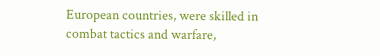European countries, were skilled in combat tactics and warfare,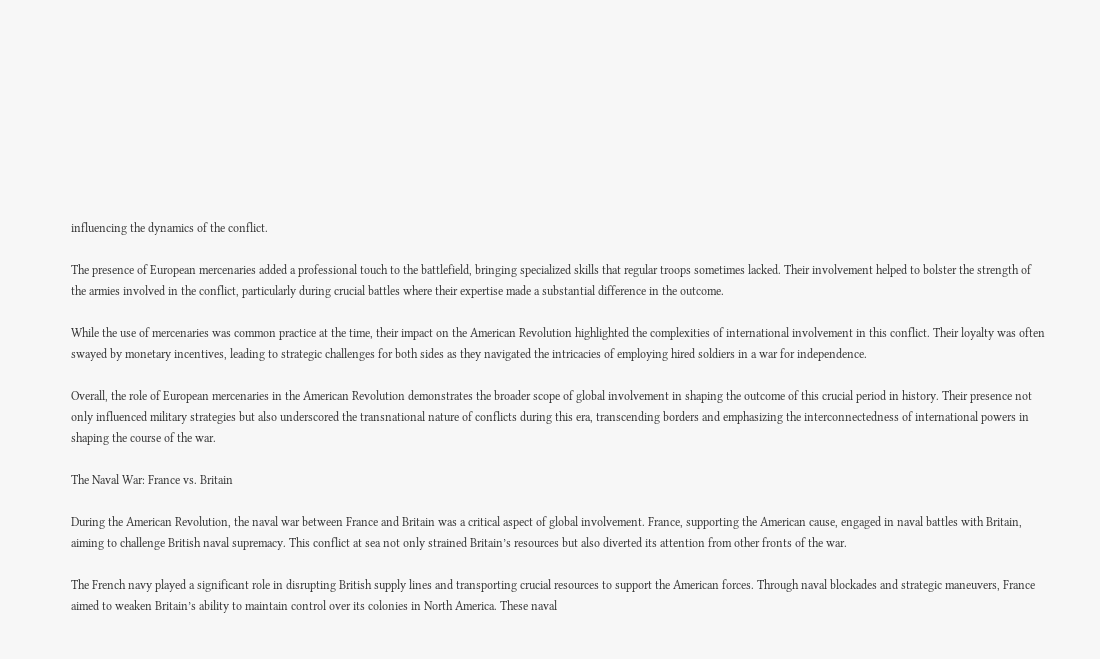influencing the dynamics of the conflict.

The presence of European mercenaries added a professional touch to the battlefield, bringing specialized skills that regular troops sometimes lacked. Their involvement helped to bolster the strength of the armies involved in the conflict, particularly during crucial battles where their expertise made a substantial difference in the outcome.

While the use of mercenaries was common practice at the time, their impact on the American Revolution highlighted the complexities of international involvement in this conflict. Their loyalty was often swayed by monetary incentives, leading to strategic challenges for both sides as they navigated the intricacies of employing hired soldiers in a war for independence.

Overall, the role of European mercenaries in the American Revolution demonstrates the broader scope of global involvement in shaping the outcome of this crucial period in history. Their presence not only influenced military strategies but also underscored the transnational nature of conflicts during this era, transcending borders and emphasizing the interconnectedness of international powers in shaping the course of the war.

The Naval War: France vs. Britain

During the American Revolution, the naval war between France and Britain was a critical aspect of global involvement. France, supporting the American cause, engaged in naval battles with Britain, aiming to challenge British naval supremacy. This conflict at sea not only strained Britain’s resources but also diverted its attention from other fronts of the war.

The French navy played a significant role in disrupting British supply lines and transporting crucial resources to support the American forces. Through naval blockades and strategic maneuvers, France aimed to weaken Britain’s ability to maintain control over its colonies in North America. These naval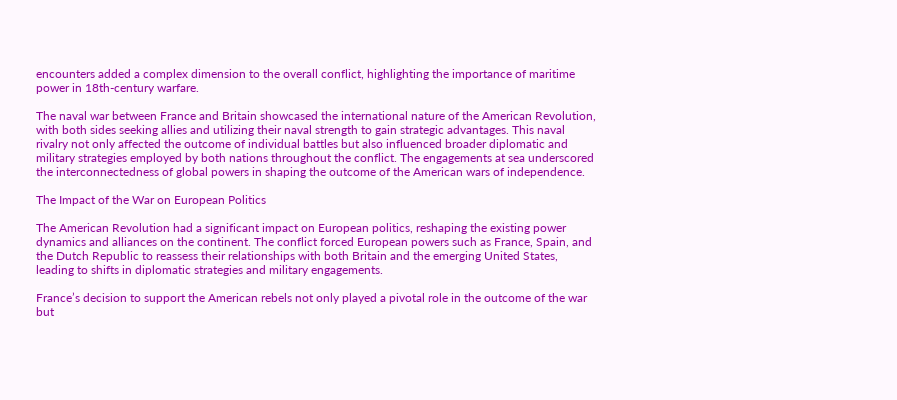encounters added a complex dimension to the overall conflict, highlighting the importance of maritime power in 18th-century warfare.

The naval war between France and Britain showcased the international nature of the American Revolution, with both sides seeking allies and utilizing their naval strength to gain strategic advantages. This naval rivalry not only affected the outcome of individual battles but also influenced broader diplomatic and military strategies employed by both nations throughout the conflict. The engagements at sea underscored the interconnectedness of global powers in shaping the outcome of the American wars of independence.

The Impact of the War on European Politics

The American Revolution had a significant impact on European politics, reshaping the existing power dynamics and alliances on the continent. The conflict forced European powers such as France, Spain, and the Dutch Republic to reassess their relationships with both Britain and the emerging United States, leading to shifts in diplomatic strategies and military engagements.

France’s decision to support the American rebels not only played a pivotal role in the outcome of the war but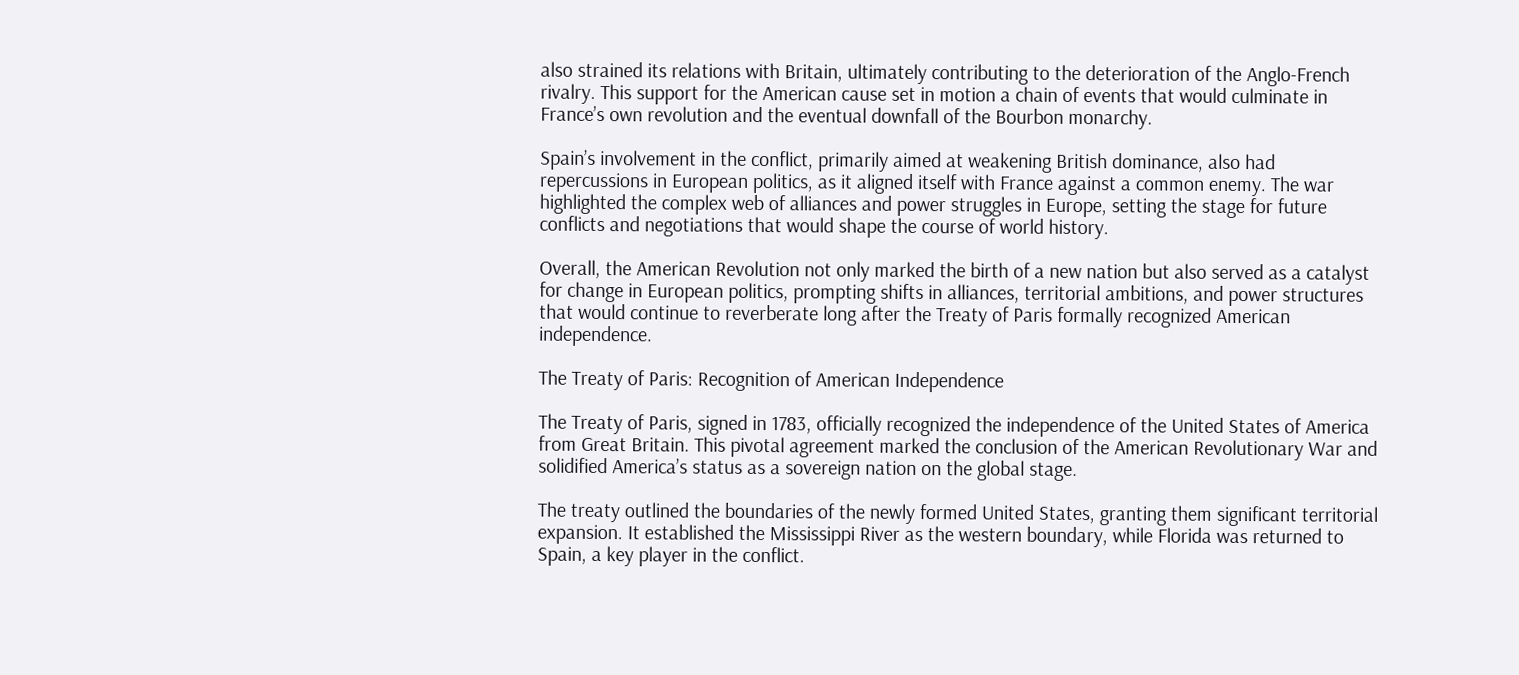also strained its relations with Britain, ultimately contributing to the deterioration of the Anglo-French rivalry. This support for the American cause set in motion a chain of events that would culminate in France’s own revolution and the eventual downfall of the Bourbon monarchy.

Spain’s involvement in the conflict, primarily aimed at weakening British dominance, also had repercussions in European politics, as it aligned itself with France against a common enemy. The war highlighted the complex web of alliances and power struggles in Europe, setting the stage for future conflicts and negotiations that would shape the course of world history.

Overall, the American Revolution not only marked the birth of a new nation but also served as a catalyst for change in European politics, prompting shifts in alliances, territorial ambitions, and power structures that would continue to reverberate long after the Treaty of Paris formally recognized American independence.

The Treaty of Paris: Recognition of American Independence

The Treaty of Paris, signed in 1783, officially recognized the independence of the United States of America from Great Britain. This pivotal agreement marked the conclusion of the American Revolutionary War and solidified America’s status as a sovereign nation on the global stage.

The treaty outlined the boundaries of the newly formed United States, granting them significant territorial expansion. It established the Mississippi River as the western boundary, while Florida was returned to Spain, a key player in the conflict.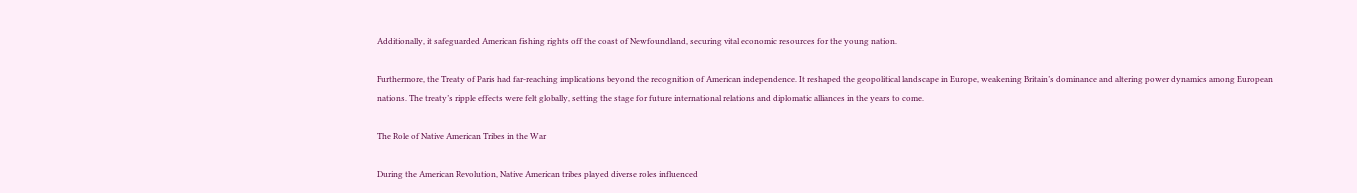Additionally, it safeguarded American fishing rights off the coast of Newfoundland, securing vital economic resources for the young nation.

Furthermore, the Treaty of Paris had far-reaching implications beyond the recognition of American independence. It reshaped the geopolitical landscape in Europe, weakening Britain’s dominance and altering power dynamics among European nations. The treaty’s ripple effects were felt globally, setting the stage for future international relations and diplomatic alliances in the years to come.

The Role of Native American Tribes in the War

During the American Revolution, Native American tribes played diverse roles influenced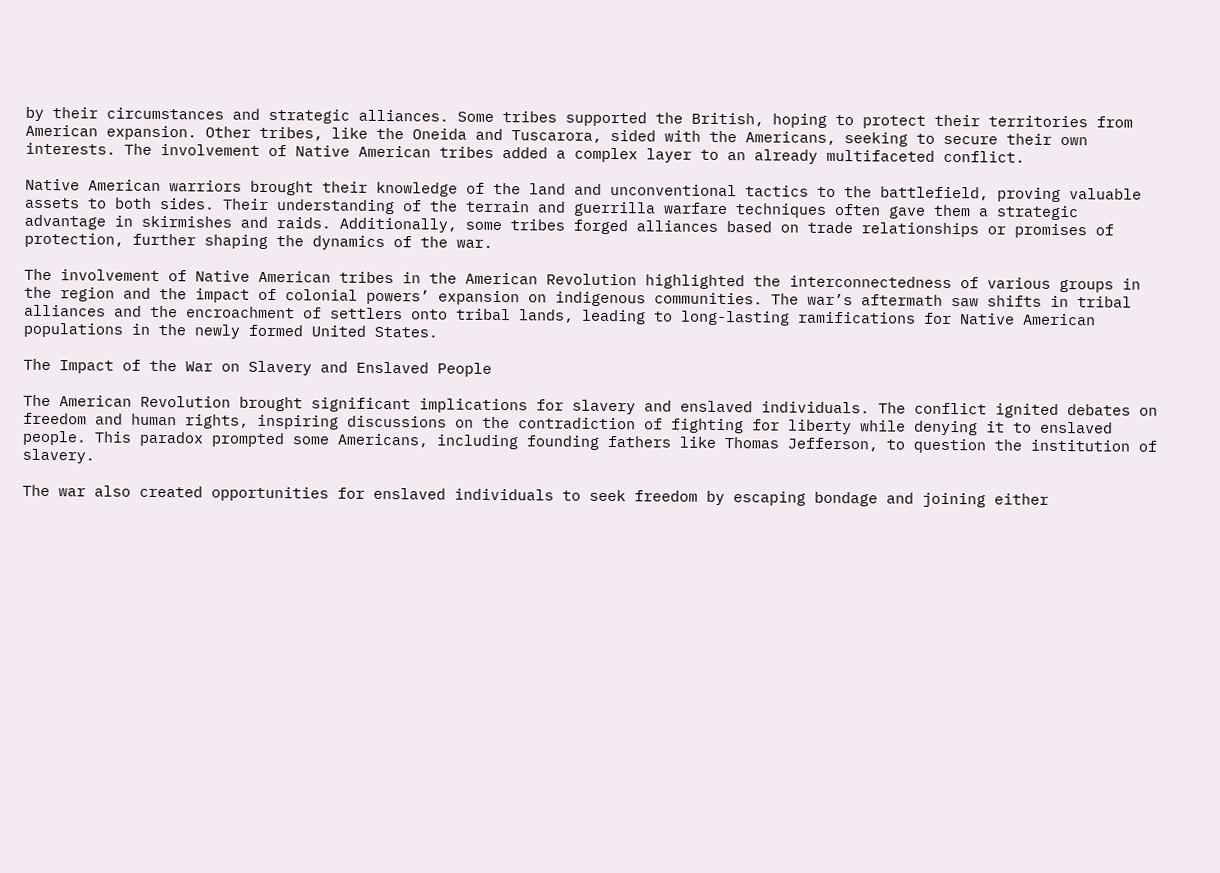by their circumstances and strategic alliances. Some tribes supported the British, hoping to protect their territories from American expansion. Other tribes, like the Oneida and Tuscarora, sided with the Americans, seeking to secure their own interests. The involvement of Native American tribes added a complex layer to an already multifaceted conflict.

Native American warriors brought their knowledge of the land and unconventional tactics to the battlefield, proving valuable assets to both sides. Their understanding of the terrain and guerrilla warfare techniques often gave them a strategic advantage in skirmishes and raids. Additionally, some tribes forged alliances based on trade relationships or promises of protection, further shaping the dynamics of the war.

The involvement of Native American tribes in the American Revolution highlighted the interconnectedness of various groups in the region and the impact of colonial powers’ expansion on indigenous communities. The war’s aftermath saw shifts in tribal alliances and the encroachment of settlers onto tribal lands, leading to long-lasting ramifications for Native American populations in the newly formed United States.

The Impact of the War on Slavery and Enslaved People

The American Revolution brought significant implications for slavery and enslaved individuals. The conflict ignited debates on freedom and human rights, inspiring discussions on the contradiction of fighting for liberty while denying it to enslaved people. This paradox prompted some Americans, including founding fathers like Thomas Jefferson, to question the institution of slavery.

The war also created opportunities for enslaved individuals to seek freedom by escaping bondage and joining either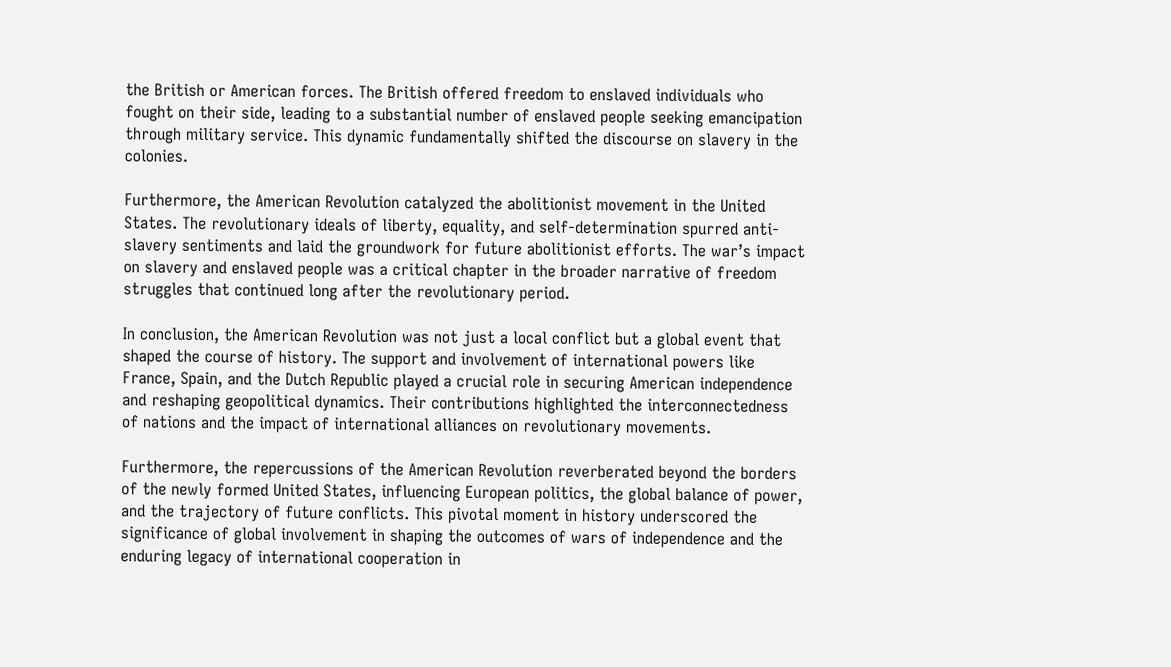the British or American forces. The British offered freedom to enslaved individuals who fought on their side, leading to a substantial number of enslaved people seeking emancipation through military service. This dynamic fundamentally shifted the discourse on slavery in the colonies.

Furthermore, the American Revolution catalyzed the abolitionist movement in the United States. The revolutionary ideals of liberty, equality, and self-determination spurred anti-slavery sentiments and laid the groundwork for future abolitionist efforts. The war’s impact on slavery and enslaved people was a critical chapter in the broader narrative of freedom struggles that continued long after the revolutionary period.

In conclusion, the American Revolution was not just a local conflict but a global event that shaped the course of history. The support and involvement of international powers like France, Spain, and the Dutch Republic played a crucial role in securing American independence and reshaping geopolitical dynamics. Their contributions highlighted the interconnectedness of nations and the impact of international alliances on revolutionary movements.

Furthermore, the repercussions of the American Revolution reverberated beyond the borders of the newly formed United States, influencing European politics, the global balance of power, and the trajectory of future conflicts. This pivotal moment in history underscored the significance of global involvement in shaping the outcomes of wars of independence and the enduring legacy of international cooperation in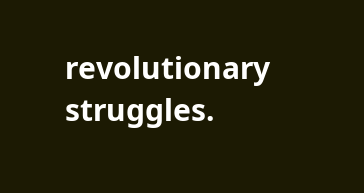revolutionary struggles.